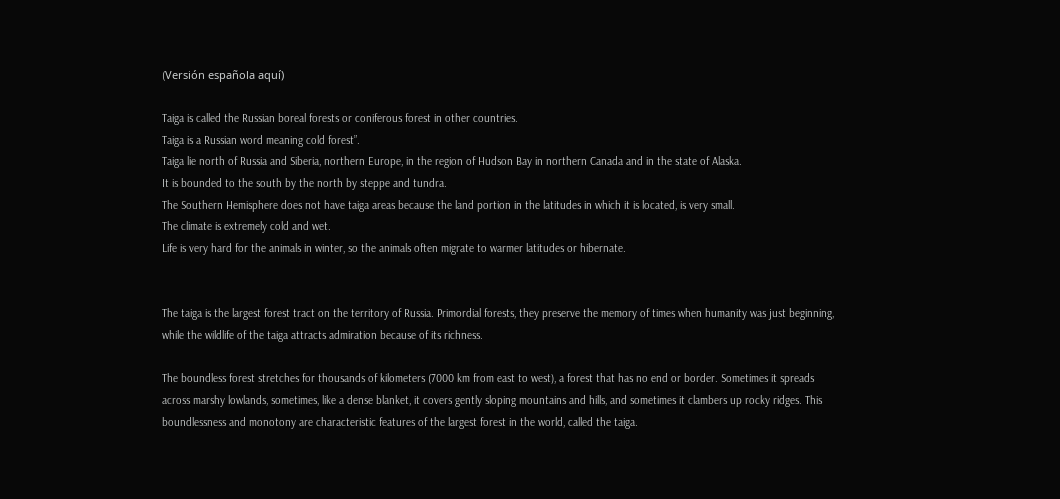(Versión española aquí)

Taiga is called the Russian boreal forests or coniferous forest in other countries.
Taiga is a Russian word meaning cold forest”.
Taiga lie north of Russia and Siberia, northern Europe, in the region of Hudson Bay in northern Canada and in the state of Alaska.
It is bounded to the south by the north by steppe and tundra.
The Southern Hemisphere does not have taiga areas because the land portion in the latitudes in which it is located, is very small.
The climate is extremely cold and wet.
Life is very hard for the animals in winter, so the animals often migrate to warmer latitudes or hibernate.


The taiga is the largest forest tract on the territory of Russia. Primordial forests, they preserve the memory of times when humanity was just beginning, while the wildlife of the taiga attracts admiration because of its richness.

The boundless forest stretches for thousands of kilometers (7000 km from east to west), a forest that has no end or border. Sometimes it spreads across marshy lowlands, sometimes, like a dense blanket, it covers gently sloping mountains and hills, and sometimes it clambers up rocky ridges. This boundlessness and monotony are characteristic features of the largest forest in the world, called the taiga.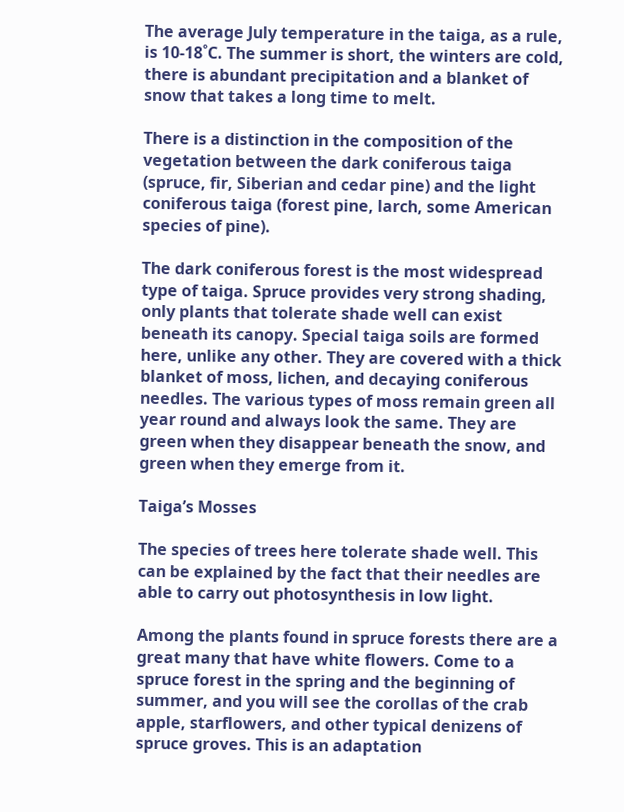The average July temperature in the taiga, as a rule, is 10-18˚C. The summer is short, the winters are cold, there is abundant precipitation and a blanket of snow that takes a long time to melt.

There is a distinction in the composition of the vegetation between the dark coniferous taiga (spruce, fir, Siberian and cedar pine) and the light coniferous taiga (forest pine, larch, some American species of pine).

The dark coniferous forest is the most widespread type of taiga. Spruce provides very strong shading, only plants that tolerate shade well can exist beneath its canopy. Special taiga soils are formed here, unlike any other. They are covered with a thick blanket of moss, lichen, and decaying coniferous needles. The various types of moss remain green all year round and always look the same. They are green when they disappear beneath the snow, and green when they emerge from it.

Taiga’s Mosses

The species of trees here tolerate shade well. This can be explained by the fact that their needles are able to carry out photosynthesis in low light.

Among the plants found in spruce forests there are a great many that have white flowers. Come to a spruce forest in the spring and the beginning of summer, and you will see the corollas of the crab apple, starflowers, and other typical denizens of spruce groves. This is an adaptation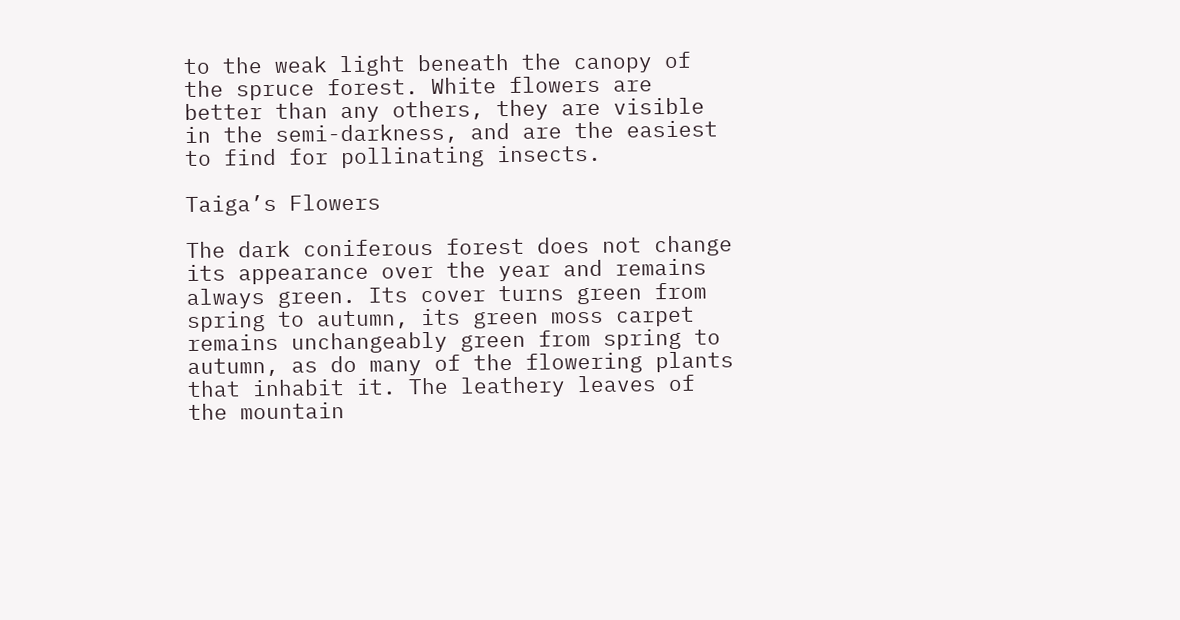to the weak light beneath the canopy of the spruce forest. White flowers are better than any others, they are visible in the semi-darkness, and are the easiest to find for pollinating insects.

Taiga’s Flowers

The dark coniferous forest does not change its appearance over the year and remains always green. Its cover turns green from spring to autumn, its green moss carpet remains unchangeably green from spring to autumn, as do many of the flowering plants that inhabit it. The leathery leaves of the mountain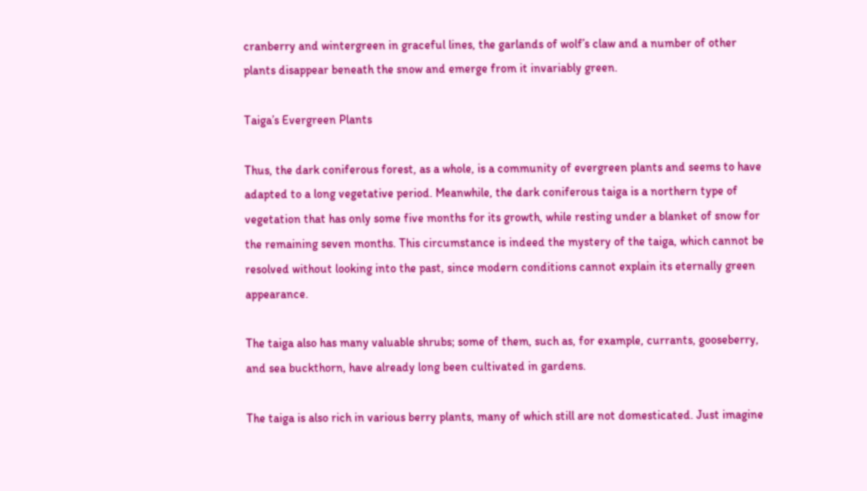cranberry and wintergreen in graceful lines, the garlands of wolf’s claw and a number of other plants disappear beneath the snow and emerge from it invariably green.

Taiga’s Evergreen Plants

Thus, the dark coniferous forest, as a whole, is a community of evergreen plants and seems to have adapted to a long vegetative period. Meanwhile, the dark coniferous taiga is a northern type of vegetation that has only some five months for its growth, while resting under a blanket of snow for the remaining seven months. This circumstance is indeed the mystery of the taiga, which cannot be resolved without looking into the past, since modern conditions cannot explain its eternally green appearance.

The taiga also has many valuable shrubs; some of them, such as, for example, currants, gooseberry, and sea buckthorn, have already long been cultivated in gardens.

The taiga is also rich in various berry plants, many of which still are not domesticated. Just imagine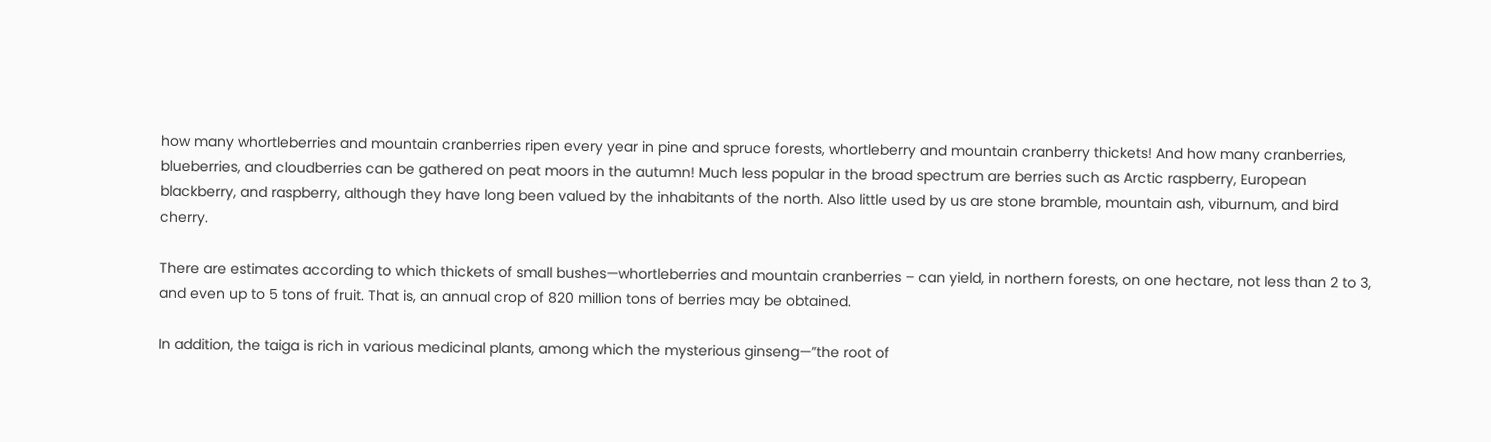how many whortleberries and mountain cranberries ripen every year in pine and spruce forests, whortleberry and mountain cranberry thickets! And how many cranberries, blueberries, and cloudberries can be gathered on peat moors in the autumn! Much less popular in the broad spectrum are berries such as Arctic raspberry, European blackberry, and raspberry, although they have long been valued by the inhabitants of the north. Also little used by us are stone bramble, mountain ash, viburnum, and bird cherry.

There are estimates according to which thickets of small bushes—whortleberries and mountain cranberries – can yield, in northern forests, on one hectare, not less than 2 to 3, and even up to 5 tons of fruit. That is, an annual crop of 820 million tons of berries may be obtained.

In addition, the taiga is rich in various medicinal plants, among which the mysterious ginseng—”the root of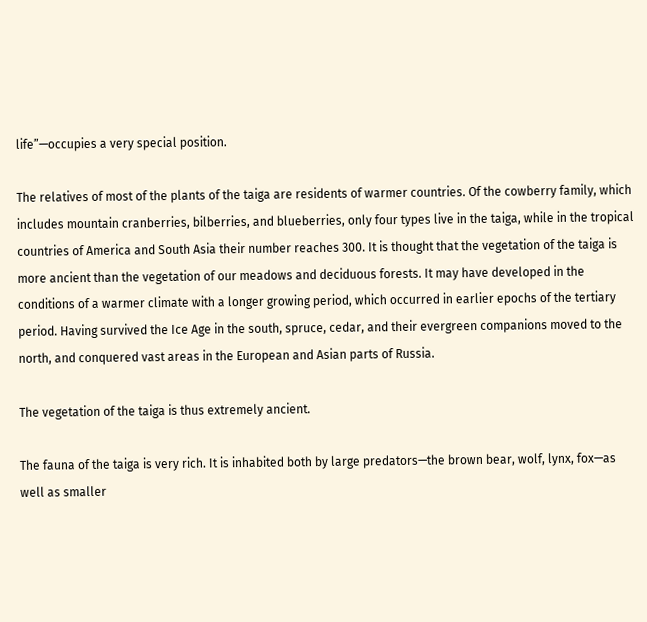life”—occupies a very special position.

The relatives of most of the plants of the taiga are residents of warmer countries. Of the cowberry family, which includes mountain cranberries, bilberries, and blueberries, only four types live in the taiga, while in the tropical countries of America and South Asia their number reaches 300. It is thought that the vegetation of the taiga is more ancient than the vegetation of our meadows and deciduous forests. It may have developed in the conditions of a warmer climate with a longer growing period, which occurred in earlier epochs of the tertiary period. Having survived the Ice Age in the south, spruce, cedar, and their evergreen companions moved to the north, and conquered vast areas in the European and Asian parts of Russia.

The vegetation of the taiga is thus extremely ancient.

The fauna of the taiga is very rich. It is inhabited both by large predators—the brown bear, wolf, lynx, fox—as well as smaller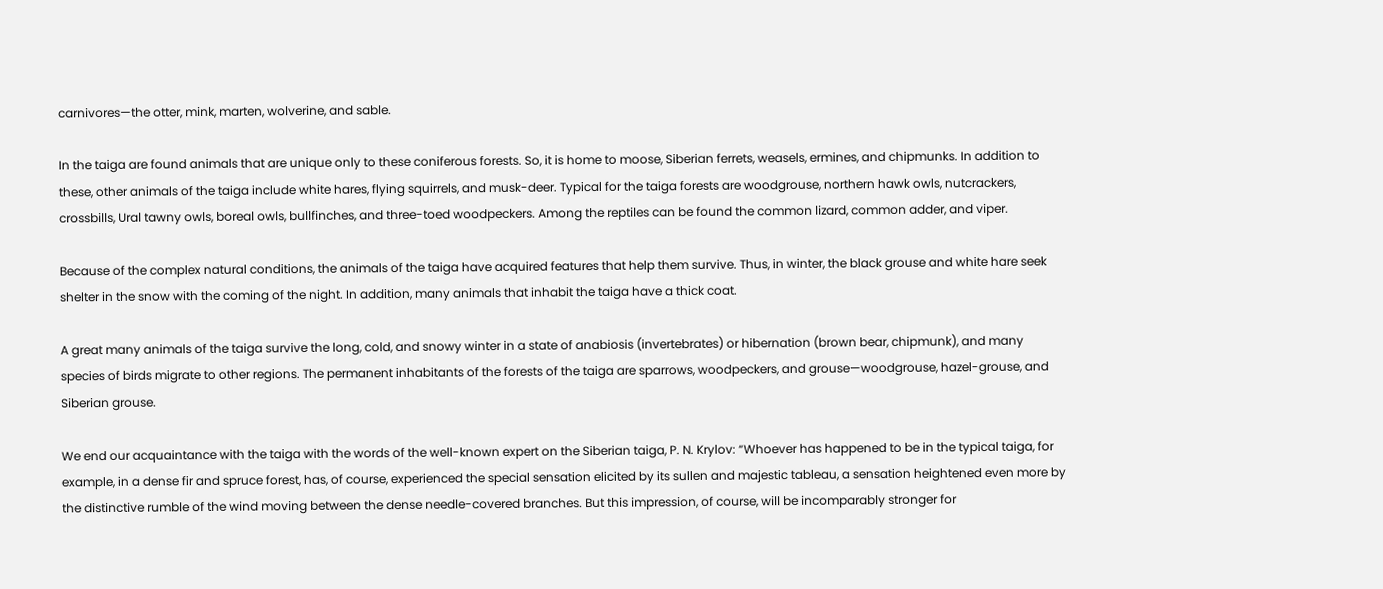carnivores—the otter, mink, marten, wolverine, and sable.

In the taiga are found animals that are unique only to these coniferous forests. So, it is home to moose, Siberian ferrets, weasels, ermines, and chipmunks. In addition to these, other animals of the taiga include white hares, flying squirrels, and musk-deer. Typical for the taiga forests are woodgrouse, northern hawk owls, nutcrackers, crossbills, Ural tawny owls, boreal owls, bullfinches, and three-toed woodpeckers. Among the reptiles can be found the common lizard, common adder, and viper.

Because of the complex natural conditions, the animals of the taiga have acquired features that help them survive. Thus, in winter, the black grouse and white hare seek shelter in the snow with the coming of the night. In addition, many animals that inhabit the taiga have a thick coat.

A great many animals of the taiga survive the long, cold, and snowy winter in a state of anabiosis (invertebrates) or hibernation (brown bear, chipmunk), and many species of birds migrate to other regions. The permanent inhabitants of the forests of the taiga are sparrows, woodpeckers, and grouse—woodgrouse, hazel-grouse, and Siberian grouse.

We end our acquaintance with the taiga with the words of the well-known expert on the Siberian taiga, P. N. Krylov: “Whoever has happened to be in the typical taiga, for example, in a dense fir and spruce forest, has, of course, experienced the special sensation elicited by its sullen and majestic tableau, a sensation heightened even more by the distinctive rumble of the wind moving between the dense needle-covered branches. But this impression, of course, will be incomparably stronger for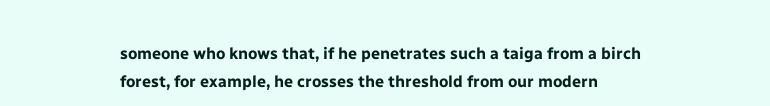someone who knows that, if he penetrates such a taiga from a birch forest, for example, he crosses the threshold from our modern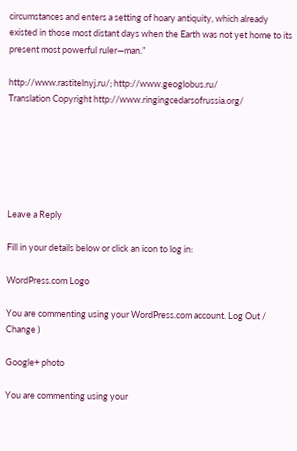circumstances and enters a setting of hoary antiquity, which already existed in those most distant days when the Earth was not yet home to its present most powerful ruler—man.”

http://www.rastitelnyj.ru/; http://www.geoglobus.ru/
Translation Copyright http://www.ringingcedarsofrussia.org/






Leave a Reply

Fill in your details below or click an icon to log in:

WordPress.com Logo

You are commenting using your WordPress.com account. Log Out /  Change )

Google+ photo

You are commenting using your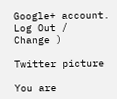Google+ account. Log Out /  Change )

Twitter picture

You are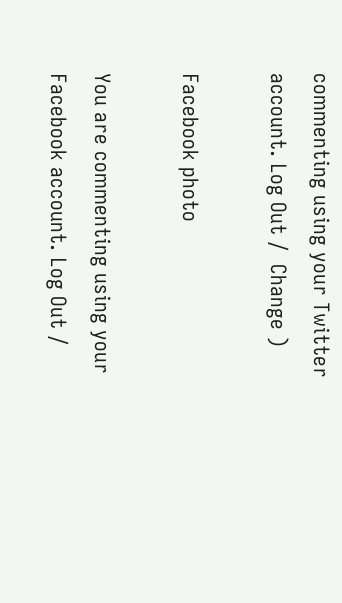commenting using your Twitter account. Log Out /  Change )

Facebook photo

You are commenting using your Facebook account. Log Out /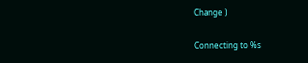Change )

Connecting to %s